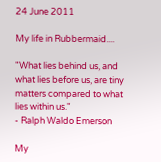24 June 2011

My life in Rubbermaid....

"What lies behind us, and what lies before us, are tiny matters compared to what lies within us."
- Ralph Waldo Emerson

My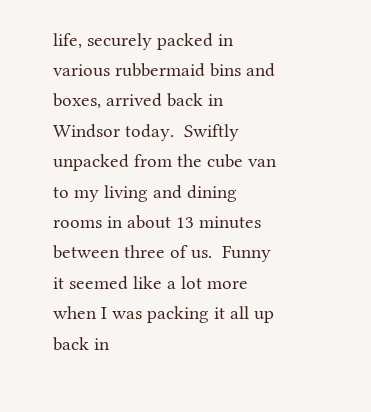life, securely packed in various rubbermaid bins and boxes, arrived back in Windsor today.  Swiftly unpacked from the cube van to my living and dining rooms in about 13 minutes between three of us.  Funny it seemed like a lot more when I was packing it all up back in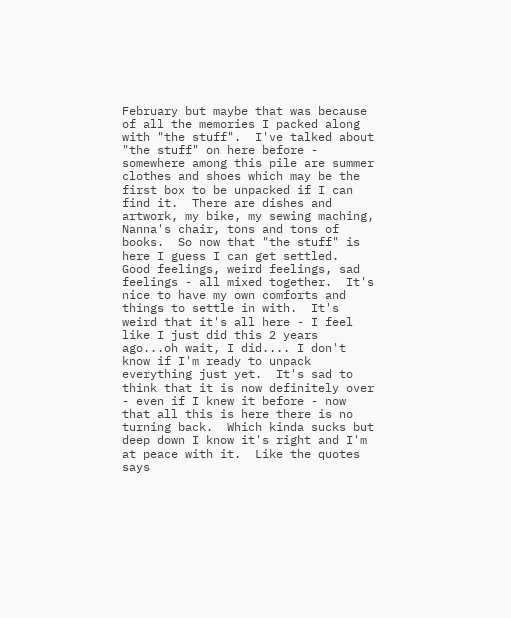February but maybe that was because of all the memories I packed along with "the stuff".  I've talked about "the stuff" on here before - somewhere among this pile are summer clothes and shoes which may be the first box to be unpacked if I can find it.  There are dishes and artwork, my bike, my sewing maching, Nanna's chair, tons and tons of books.  So now that "the stuff" is here I guess I can get settled.  Good feelings, weird feelings, sad feelings - all mixed together.  It's nice to have my own comforts and things to settle in with.  It's weird that it's all here - I feel like I just did this 2 years ago...oh wait, I did.... I don't know if I'm ready to unpack everything just yet.  It's sad to think that it is now definitely over - even if I knew it before - now that all this is here there is no turning back.  Which kinda sucks but deep down I know it's right and I'm at peace with it.  Like the quotes says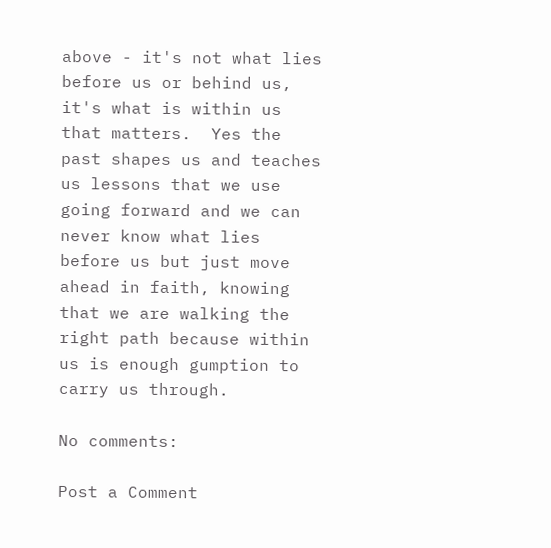above - it's not what lies before us or behind us, it's what is within us that matters.  Yes the past shapes us and teaches us lessons that we use going forward and we can never know what lies before us but just move ahead in faith, knowing that we are walking the right path because within us is enough gumption to carry us through.

No comments:

Post a Comment